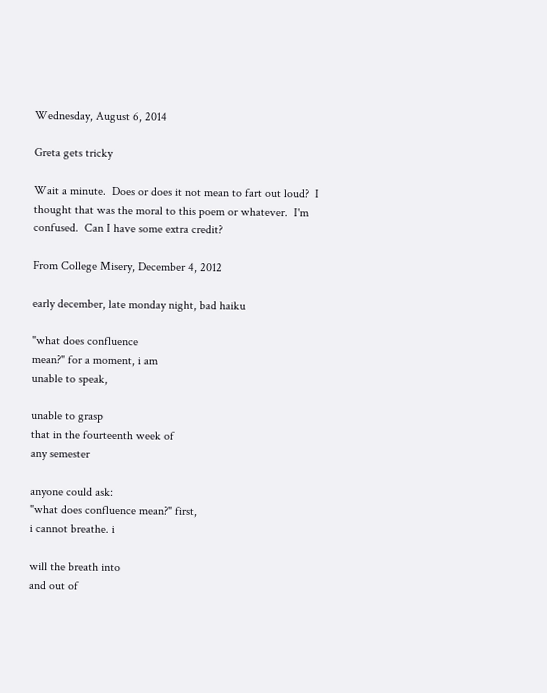Wednesday, August 6, 2014

Greta gets tricky

Wait a minute.  Does or does it not mean to fart out loud?  I thought that was the moral to this poem or whatever.  I'm confused.  Can I have some extra credit?

From College Misery, December 4, 2012

early december, late monday night, bad haiku

"what does confluence
mean?" for a moment, i am
unable to speak,

unable to grasp
that in the fourteenth week of
any semester

anyone could ask:
"what does confluence mean?" first,
i cannot breathe. i

will the breath into
and out of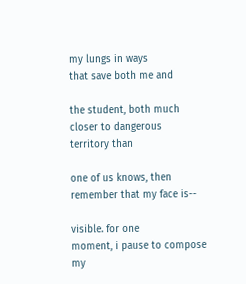my lungs in ways
that save both me and

the student, both much
closer to dangerous
territory than

one of us knows, then
remember that my face is--

visible. for one
moment, i pause to compose
my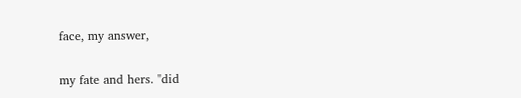face, my answer,

my fate and hers. "did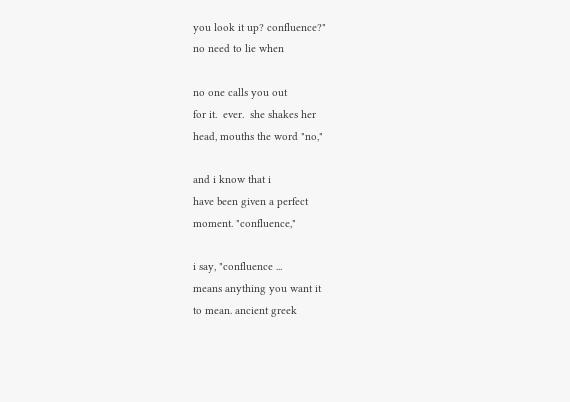you look it up? confluence?"
no need to lie when

no one calls you out
for it.  ever.  she shakes her
head, mouths the word "no,"

and i know that i
have been given a perfect
moment. "confluence,"

i say, "confluence ...
means anything you want it
to mean. ancient greek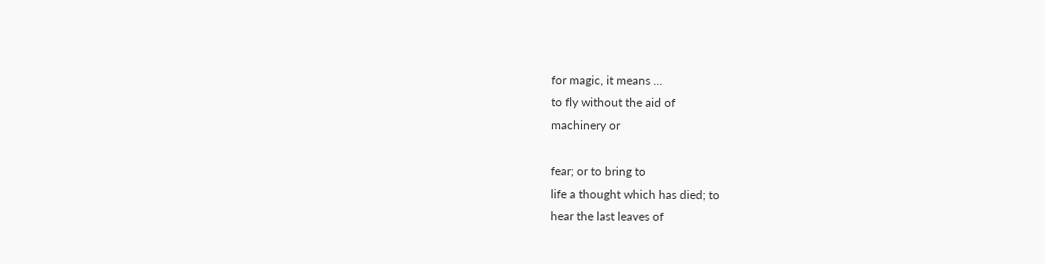for magic, it means ...
to fly without the aid of
machinery or

fear; or to bring to
life a thought which has died; to
hear the last leaves of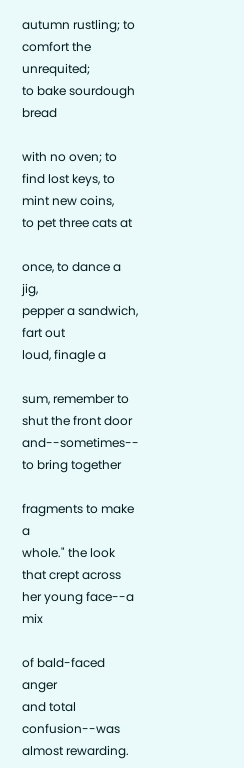autumn rustling; to
comfort the unrequited;
to bake sourdough bread

with no oven; to
find lost keys, to mint new coins,
to pet three cats at

once, to dance a jig,
pepper a sandwich, fart out
loud, finagle a

sum, remember to
shut the front door and--sometimes--
to bring together

fragments to make a
whole." the look that crept across
her young face--a mix

of bald-faced anger
and total confusion--was
almost rewarding.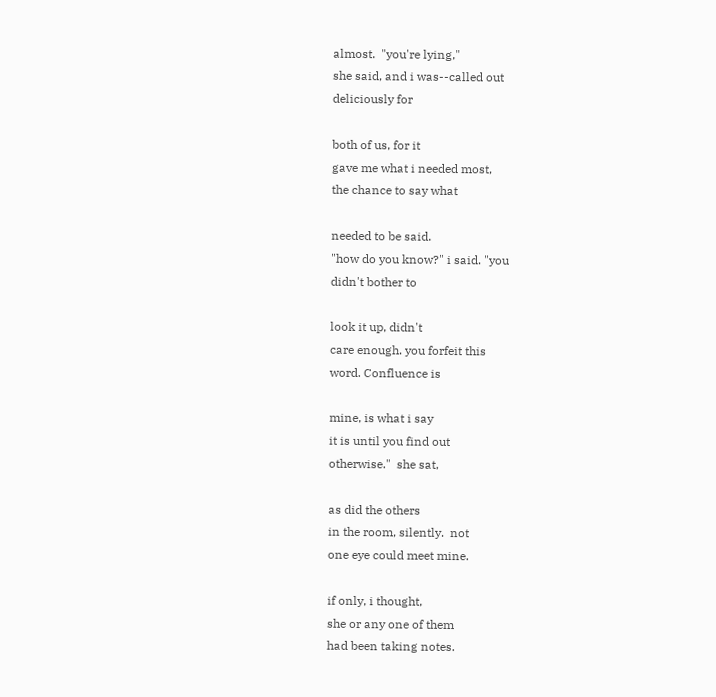almost.  "you're lying,"
she said, and i was--called out
deliciously for

both of us, for it
gave me what i needed most,
the chance to say what

needed to be said.
"how do you know?" i said. "you
didn't bother to

look it up, didn't
care enough. you forfeit this
word. Confluence is

mine, is what i say
it is until you find out
otherwise."  she sat,

as did the others
in the room, silently.  not
one eye could meet mine.

if only, i thought,
she or any one of them
had been taking notes.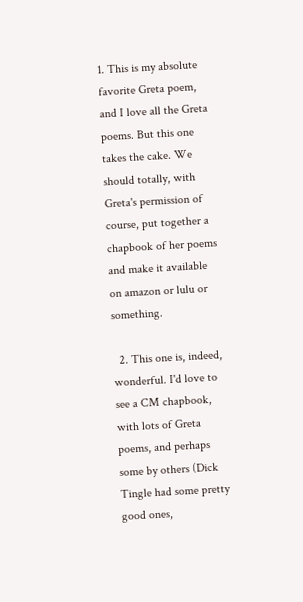1. This is my absolute favorite Greta poem, and I love all the Greta poems. But this one takes the cake. We should totally, with Greta's permission of course, put together a chapbook of her poems and make it available on amazon or lulu or something.

  2. This one is, indeed, wonderful. I'd love to see a CM chapbook, with lots of Greta poems, and perhaps some by others (Dick Tingle had some pretty good ones,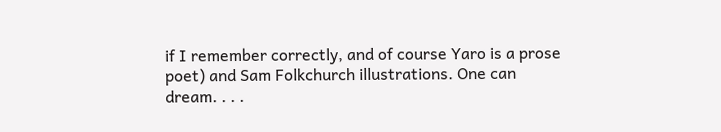if I remember correctly, and of course Yaro is a prose poet) and Sam Folkchurch illustrations. One can dream. . . .